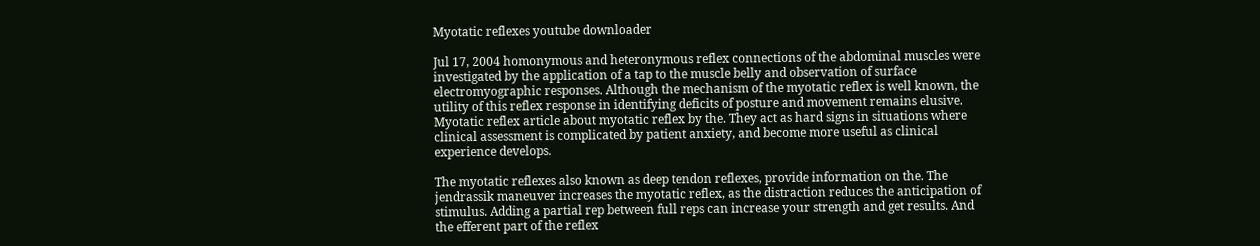Myotatic reflexes youtube downloader

Jul 17, 2004 homonymous and heteronymous reflex connections of the abdominal muscles were investigated by the application of a tap to the muscle belly and observation of surface electromyographic responses. Although the mechanism of the myotatic reflex is well known, the utility of this reflex response in identifying deficits of posture and movement remains elusive. Myotatic reflex article about myotatic reflex by the. They act as hard signs in situations where clinical assessment is complicated by patient anxiety, and become more useful as clinical experience develops.

The myotatic reflexes also known as deep tendon reflexes, provide information on the. The jendrassik maneuver increases the myotatic reflex, as the distraction reduces the anticipation of stimulus. Adding a partial rep between full reps can increase your strength and get results. And the efferent part of the reflex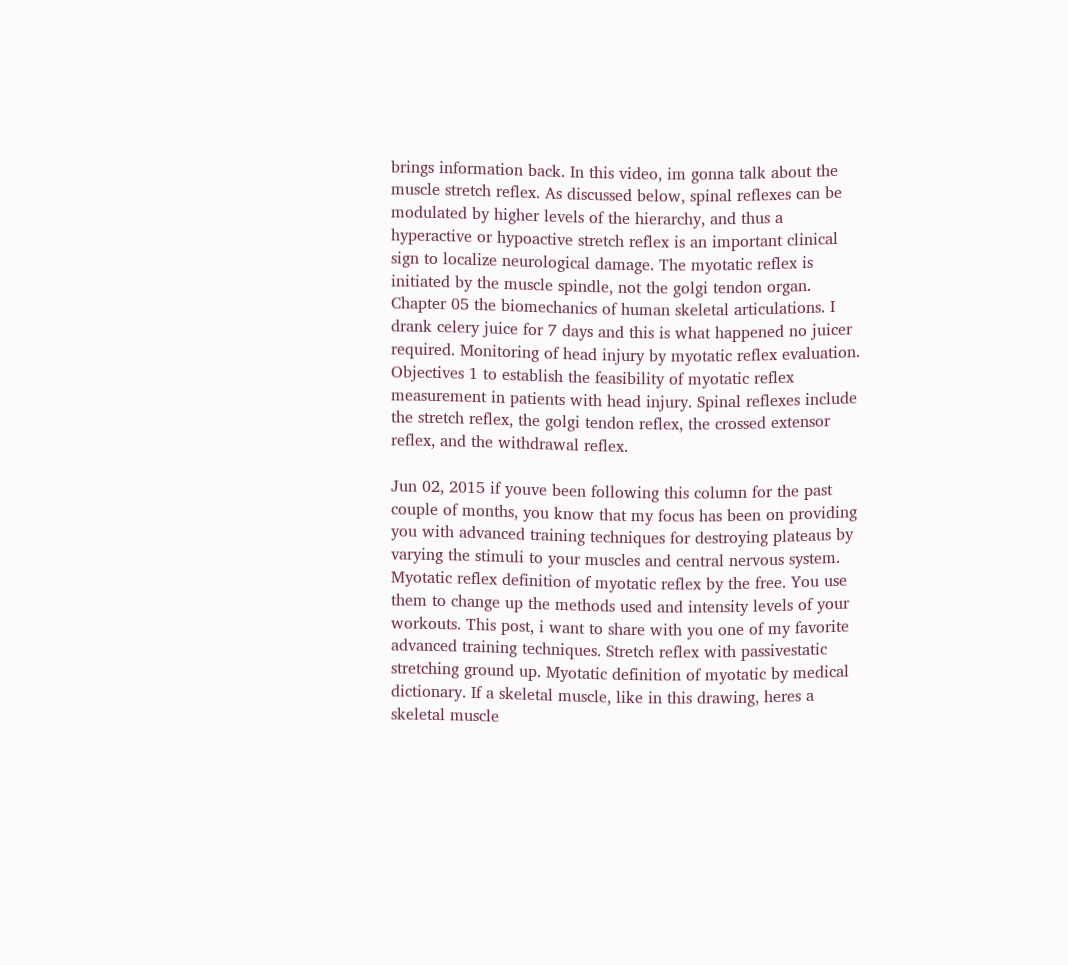brings information back. In this video, im gonna talk about the muscle stretch reflex. As discussed below, spinal reflexes can be modulated by higher levels of the hierarchy, and thus a hyperactive or hypoactive stretch reflex is an important clinical sign to localize neurological damage. The myotatic reflex is initiated by the muscle spindle, not the golgi tendon organ. Chapter 05 the biomechanics of human skeletal articulations. I drank celery juice for 7 days and this is what happened no juicer required. Monitoring of head injury by myotatic reflex evaluation. Objectives 1 to establish the feasibility of myotatic reflex measurement in patients with head injury. Spinal reflexes include the stretch reflex, the golgi tendon reflex, the crossed extensor reflex, and the withdrawal reflex.

Jun 02, 2015 if youve been following this column for the past couple of months, you know that my focus has been on providing you with advanced training techniques for destroying plateaus by varying the stimuli to your muscles and central nervous system. Myotatic reflex definition of myotatic reflex by the free. You use them to change up the methods used and intensity levels of your workouts. This post, i want to share with you one of my favorite advanced training techniques. Stretch reflex with passivestatic stretching ground up. Myotatic definition of myotatic by medical dictionary. If a skeletal muscle, like in this drawing, heres a skeletal muscle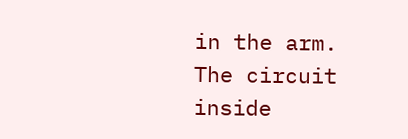in the arm. The circuit inside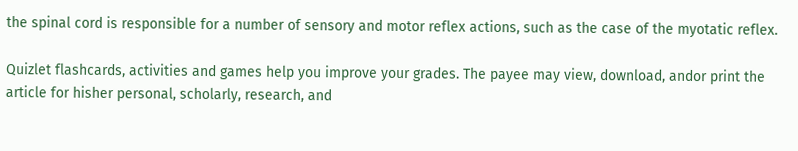the spinal cord is responsible for a number of sensory and motor reflex actions, such as the case of the myotatic reflex.

Quizlet flashcards, activities and games help you improve your grades. The payee may view, download, andor print the article for hisher personal, scholarly, research, and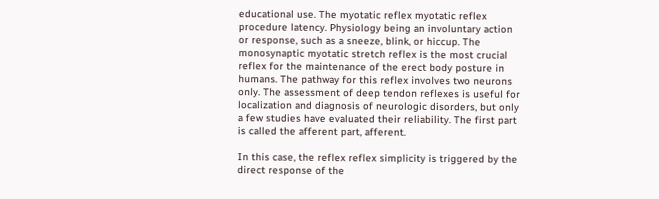educational use. The myotatic reflex myotatic reflex procedure latency. Physiology being an involuntary action or response, such as a sneeze, blink, or hiccup. The monosynaptic myotatic stretch reflex is the most crucial reflex for the maintenance of the erect body posture in humans. The pathway for this reflex involves two neurons only. The assessment of deep tendon reflexes is useful for localization and diagnosis of neurologic disorders, but only a few studies have evaluated their reliability. The first part is called the afferent part, afferent.

In this case, the reflex reflex simplicity is triggered by the direct response of the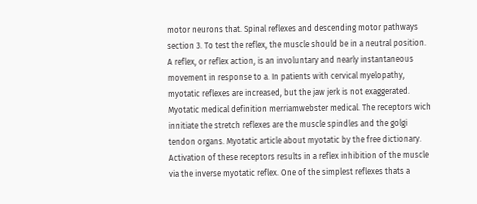motor neurons that. Spinal reflexes and descending motor pathways section 3. To test the reflex, the muscle should be in a neutral position. A reflex, or reflex action, is an involuntary and nearly instantaneous movement in response to a. In patients with cervical myelopathy, myotatic reflexes are increased, but the jaw jerk is not exaggerated. Myotatic medical definition merriamwebster medical. The receptors wich innitiate the stretch reflexes are the muscle spindles and the golgi tendon organs. Myotatic article about myotatic by the free dictionary. Activation of these receptors results in a reflex inhibition of the muscle via the inverse myotatic reflex. One of the simplest reflexes thats a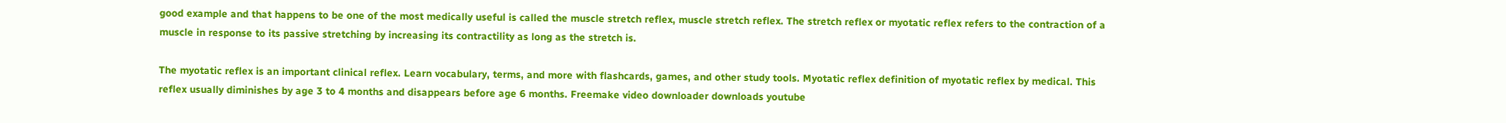good example and that happens to be one of the most medically useful is called the muscle stretch reflex, muscle stretch reflex. The stretch reflex or myotatic reflex refers to the contraction of a muscle in response to its passive stretching by increasing its contractility as long as the stretch is.

The myotatic reflex is an important clinical reflex. Learn vocabulary, terms, and more with flashcards, games, and other study tools. Myotatic reflex definition of myotatic reflex by medical. This reflex usually diminishes by age 3 to 4 months and disappears before age 6 months. Freemake video downloader downloads youtube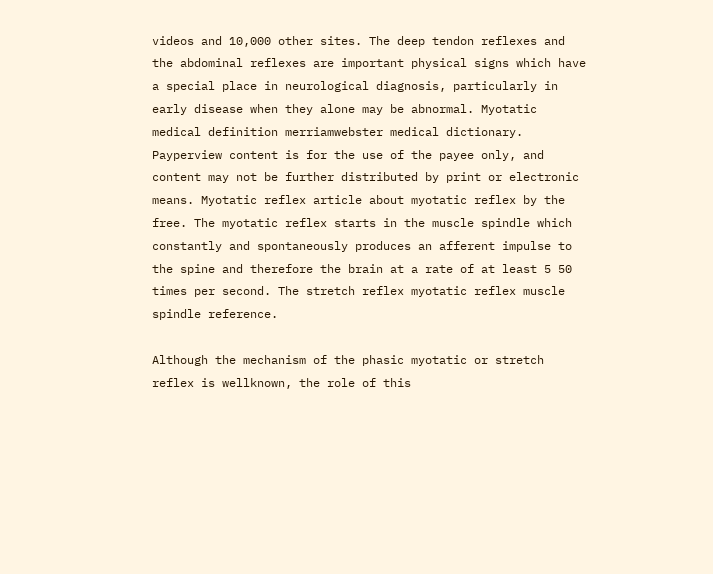videos and 10,000 other sites. The deep tendon reflexes and the abdominal reflexes are important physical signs which have a special place in neurological diagnosis, particularly in early disease when they alone may be abnormal. Myotatic medical definition merriamwebster medical dictionary. Payperview content is for the use of the payee only, and content may not be further distributed by print or electronic means. Myotatic reflex article about myotatic reflex by the free. The myotatic reflex starts in the muscle spindle which constantly and spontaneously produces an afferent impulse to the spine and therefore the brain at a rate of at least 5 50 times per second. The stretch reflex myotatic reflex muscle spindle reference.

Although the mechanism of the phasic myotatic or stretch reflex is wellknown, the role of this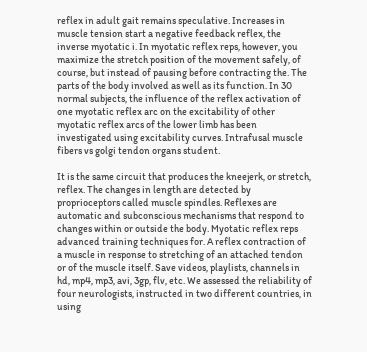reflex in adult gait remains speculative. Increases in muscle tension start a negative feedback reflex, the inverse myotatic i. In myotatic reflex reps, however, you maximize the stretch position of the movement safely, of course, but instead of pausing before contracting the. The parts of the body involved as well as its function. In 30 normal subjects, the influence of the reflex activation of one myotatic reflex arc on the excitability of other myotatic reflex arcs of the lower limb has been investigated using excitability curves. Intrafusal muscle fibers vs golgi tendon organs student.

It is the same circuit that produces the kneejerk, or stretch, reflex. The changes in length are detected by proprioceptors called muscle spindles. Reflexes are automatic and subconscious mechanisms that respond to changes within or outside the body. Myotatic reflex reps advanced training techniques for. A reflex contraction of a muscle in response to stretching of an attached tendon or of the muscle itself. Save videos, playlists, channels in hd, mp4, mp3, avi, 3gp, flv, etc. We assessed the reliability of four neurologists, instructed in two different countries, in using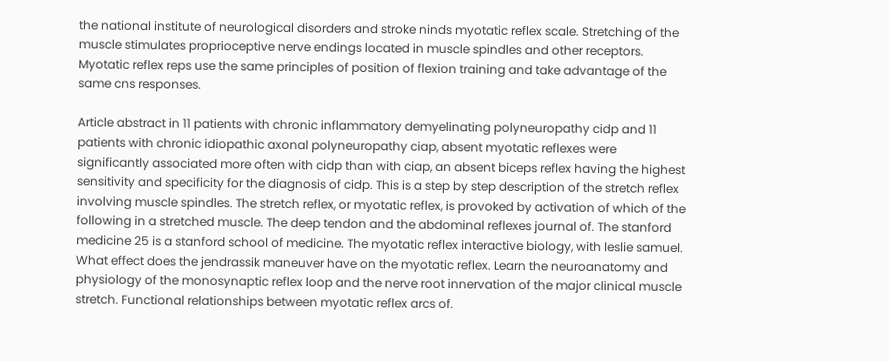the national institute of neurological disorders and stroke ninds myotatic reflex scale. Stretching of the muscle stimulates proprioceptive nerve endings located in muscle spindles and other receptors. Myotatic reflex reps use the same principles of position of flexion training and take advantage of the same cns responses.

Article abstract in 11 patients with chronic inflammatory demyelinating polyneuropathy cidp and 11 patients with chronic idiopathic axonal polyneuropathy ciap, absent myotatic reflexes were significantly associated more often with cidp than with ciap, an absent biceps reflex having the highest sensitivity and specificity for the diagnosis of cidp. This is a step by step description of the stretch reflex involving muscle spindles. The stretch reflex, or myotatic reflex, is provoked by activation of which of the following in a stretched muscle. The deep tendon and the abdominal reflexes journal of. The stanford medicine 25 is a stanford school of medicine. The myotatic reflex interactive biology, with leslie samuel. What effect does the jendrassik maneuver have on the myotatic reflex. Learn the neuroanatomy and physiology of the monosynaptic reflex loop and the nerve root innervation of the major clinical muscle stretch. Functional relationships between myotatic reflex arcs of.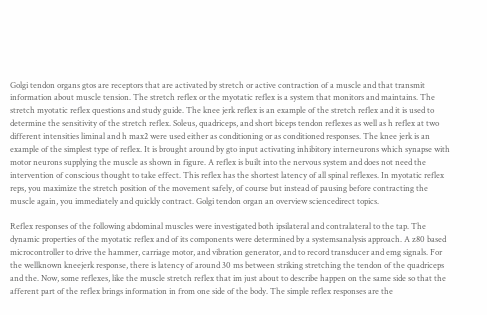Golgi tendon organs gtos are receptors that are activated by stretch or active contraction of a muscle and that transmit information about muscle tension. The stretch reflex or the myotatic reflex is a system that monitors and maintains. The stretch myotatic reflex questions and study guide. The knee jerk reflex is an example of the stretch reflex and it is used to determine the sensitivity of the stretch reflex. Soleus, quadriceps, and short biceps tendon reflexes as well as h reflex at two different intensities liminal and h max2 were used either as conditioning or as conditioned responses. The knee jerk is an example of the simplest type of reflex. It is brought around by gto input activating inhibitory interneurons which synapse with motor neurons supplying the muscle as shown in figure. A reflex is built into the nervous system and does not need the intervention of conscious thought to take effect. This reflex has the shortest latency of all spinal reflexes. In myotatic reflex reps, you maximize the stretch position of the movement safely, of course but instead of pausing before contracting the muscle again, you immediately and quickly contract. Golgi tendon organ an overview sciencedirect topics.

Reflex responses of the following abdominal muscles were investigated both ipsilateral and contralateral to the tap. The dynamic properties of the myotatic reflex and of its components were determined by a systemsanalysis approach. A z80 based microcontroller to drive the hammer, carriage motor, and vibration generator, and to record transducer and emg signals. For the wellknown kneejerk response, there is latency of around 30 ms between striking stretching the tendon of the quadriceps and the. Now, some reflexes, like the muscle stretch reflex that im just about to describe happen on the same side so that the afferent part of the reflex brings information in from one side of the body. The simple reflex responses are the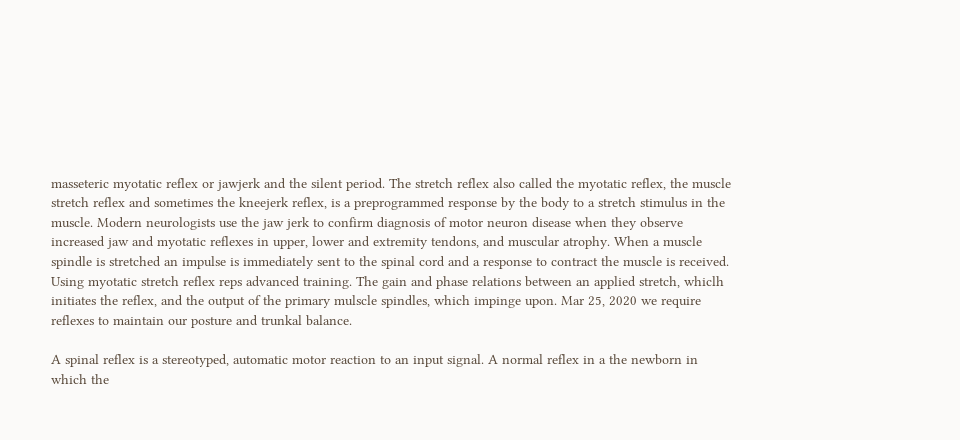masseteric myotatic reflex or jawjerk and the silent period. The stretch reflex also called the myotatic reflex, the muscle stretch reflex and sometimes the kneejerk reflex, is a preprogrammed response by the body to a stretch stimulus in the muscle. Modern neurologists use the jaw jerk to confirm diagnosis of motor neuron disease when they observe increased jaw and myotatic reflexes in upper, lower and extremity tendons, and muscular atrophy. When a muscle spindle is stretched an impulse is immediately sent to the spinal cord and a response to contract the muscle is received. Using myotatic stretch reflex reps advanced training. The gain and phase relations between an applied stretch, whiclh initiates the reflex, and the output of the primary mulscle spindles, which impinge upon. Mar 25, 2020 we require reflexes to maintain our posture and trunkal balance.

A spinal reflex is a stereotyped, automatic motor reaction to an input signal. A normal reflex in a the newborn in which the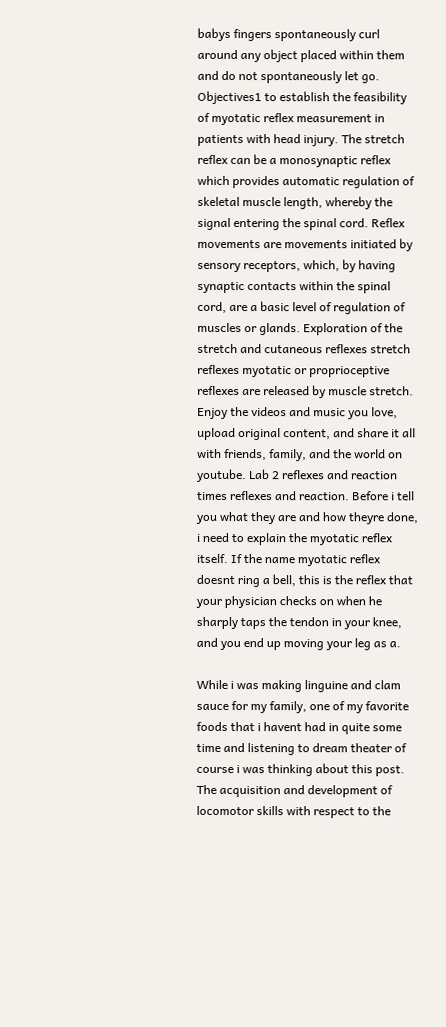babys fingers spontaneously curl around any object placed within them and do not spontaneously let go. Objectives1 to establish the feasibility of myotatic reflex measurement in patients with head injury. The stretch reflex can be a monosynaptic reflex which provides automatic regulation of skeletal muscle length, whereby the signal entering the spinal cord. Reflex movements are movements initiated by sensory receptors, which, by having synaptic contacts within the spinal cord, are a basic level of regulation of muscles or glands. Exploration of the stretch and cutaneous reflexes stretch reflexes myotatic or proprioceptive reflexes are released by muscle stretch. Enjoy the videos and music you love, upload original content, and share it all with friends, family, and the world on youtube. Lab 2 reflexes and reaction times reflexes and reaction. Before i tell you what they are and how theyre done, i need to explain the myotatic reflex itself. If the name myotatic reflex doesnt ring a bell, this is the reflex that your physician checks on when he sharply taps the tendon in your knee, and you end up moving your leg as a.

While i was making linguine and clam sauce for my family, one of my favorite foods that i havent had in quite some time and listening to dream theater of course i was thinking about this post. The acquisition and development of locomotor skills with respect to the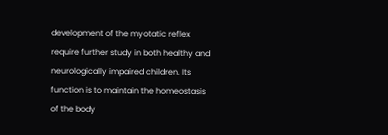development of the myotatic reflex require further study in both healthy and neurologically impaired children. Its function is to maintain the homeostasis of the body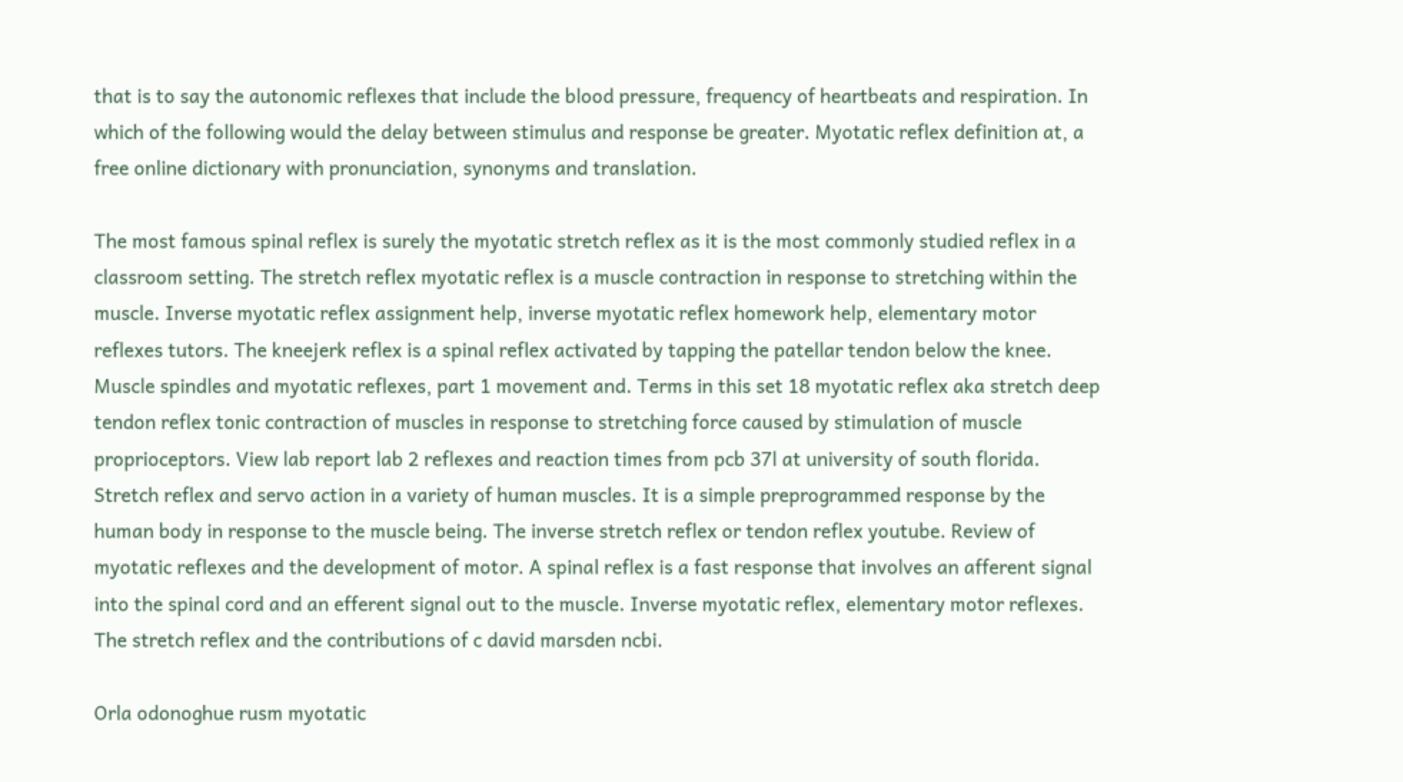that is to say the autonomic reflexes that include the blood pressure, frequency of heartbeats and respiration. In which of the following would the delay between stimulus and response be greater. Myotatic reflex definition at, a free online dictionary with pronunciation, synonyms and translation.

The most famous spinal reflex is surely the myotatic stretch reflex as it is the most commonly studied reflex in a classroom setting. The stretch reflex myotatic reflex is a muscle contraction in response to stretching within the muscle. Inverse myotatic reflex assignment help, inverse myotatic reflex homework help, elementary motor reflexes tutors. The kneejerk reflex is a spinal reflex activated by tapping the patellar tendon below the knee. Muscle spindles and myotatic reflexes, part 1 movement and. Terms in this set 18 myotatic reflex aka stretch deep tendon reflex tonic contraction of muscles in response to stretching force caused by stimulation of muscle proprioceptors. View lab report lab 2 reflexes and reaction times from pcb 37l at university of south florida. Stretch reflex and servo action in a variety of human muscles. It is a simple preprogrammed response by the human body in response to the muscle being. The inverse stretch reflex or tendon reflex youtube. Review of myotatic reflexes and the development of motor. A spinal reflex is a fast response that involves an afferent signal into the spinal cord and an efferent signal out to the muscle. Inverse myotatic reflex, elementary motor reflexes. The stretch reflex and the contributions of c david marsden ncbi.

Orla odonoghue rusm myotatic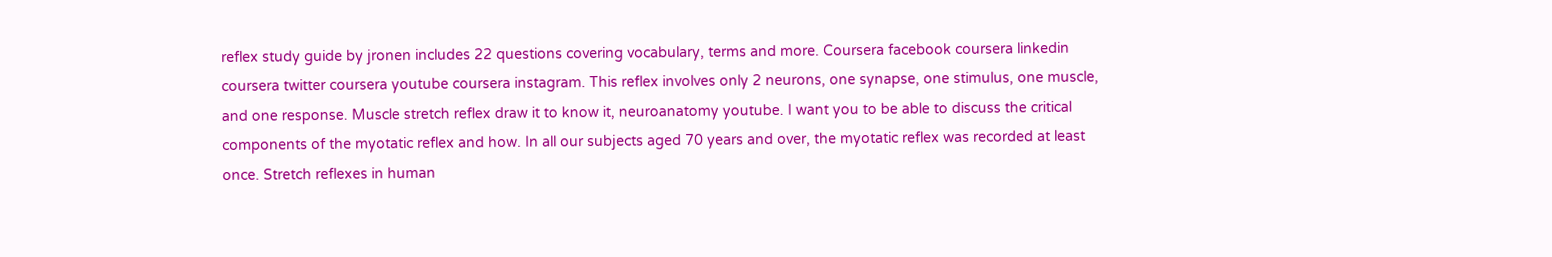reflex study guide by jronen includes 22 questions covering vocabulary, terms and more. Coursera facebook coursera linkedin coursera twitter coursera youtube coursera instagram. This reflex involves only 2 neurons, one synapse, one stimulus, one muscle, and one response. Muscle stretch reflex draw it to know it, neuroanatomy youtube. I want you to be able to discuss the critical components of the myotatic reflex and how. In all our subjects aged 70 years and over, the myotatic reflex was recorded at least once. Stretch reflexes in human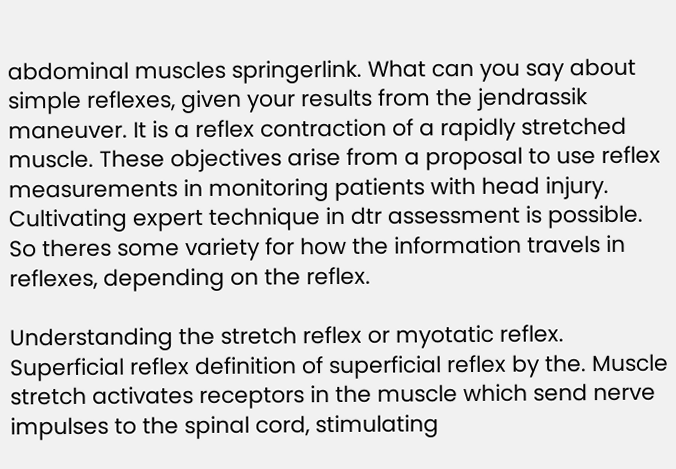abdominal muscles springerlink. What can you say about simple reflexes, given your results from the jendrassik maneuver. It is a reflex contraction of a rapidly stretched muscle. These objectives arise from a proposal to use reflex measurements in monitoring patients with head injury. Cultivating expert technique in dtr assessment is possible. So theres some variety for how the information travels in reflexes, depending on the reflex.

Understanding the stretch reflex or myotatic reflex. Superficial reflex definition of superficial reflex by the. Muscle stretch activates receptors in the muscle which send nerve impulses to the spinal cord, stimulating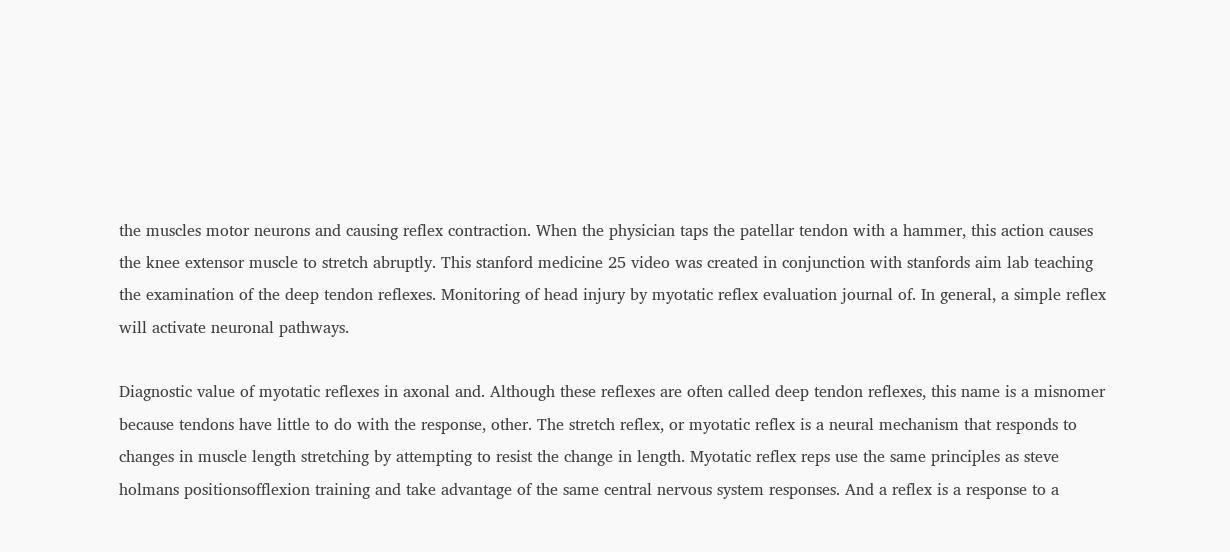the muscles motor neurons and causing reflex contraction. When the physician taps the patellar tendon with a hammer, this action causes the knee extensor muscle to stretch abruptly. This stanford medicine 25 video was created in conjunction with stanfords aim lab teaching the examination of the deep tendon reflexes. Monitoring of head injury by myotatic reflex evaluation journal of. In general, a simple reflex will activate neuronal pathways.

Diagnostic value of myotatic reflexes in axonal and. Although these reflexes are often called deep tendon reflexes, this name is a misnomer because tendons have little to do with the response, other. The stretch reflex, or myotatic reflex is a neural mechanism that responds to changes in muscle length stretching by attempting to resist the change in length. Myotatic reflex reps use the same principles as steve holmans positionsofflexion training and take advantage of the same central nervous system responses. And a reflex is a response to a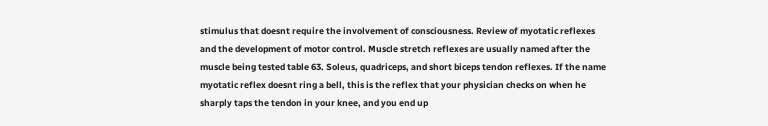stimulus that doesnt require the involvement of consciousness. Review of myotatic reflexes and the development of motor control. Muscle stretch reflexes are usually named after the muscle being tested table 63. Soleus, quadriceps, and short biceps tendon reflexes. If the name myotatic reflex doesnt ring a bell, this is the reflex that your physician checks on when he sharply taps the tendon in your knee, and you end up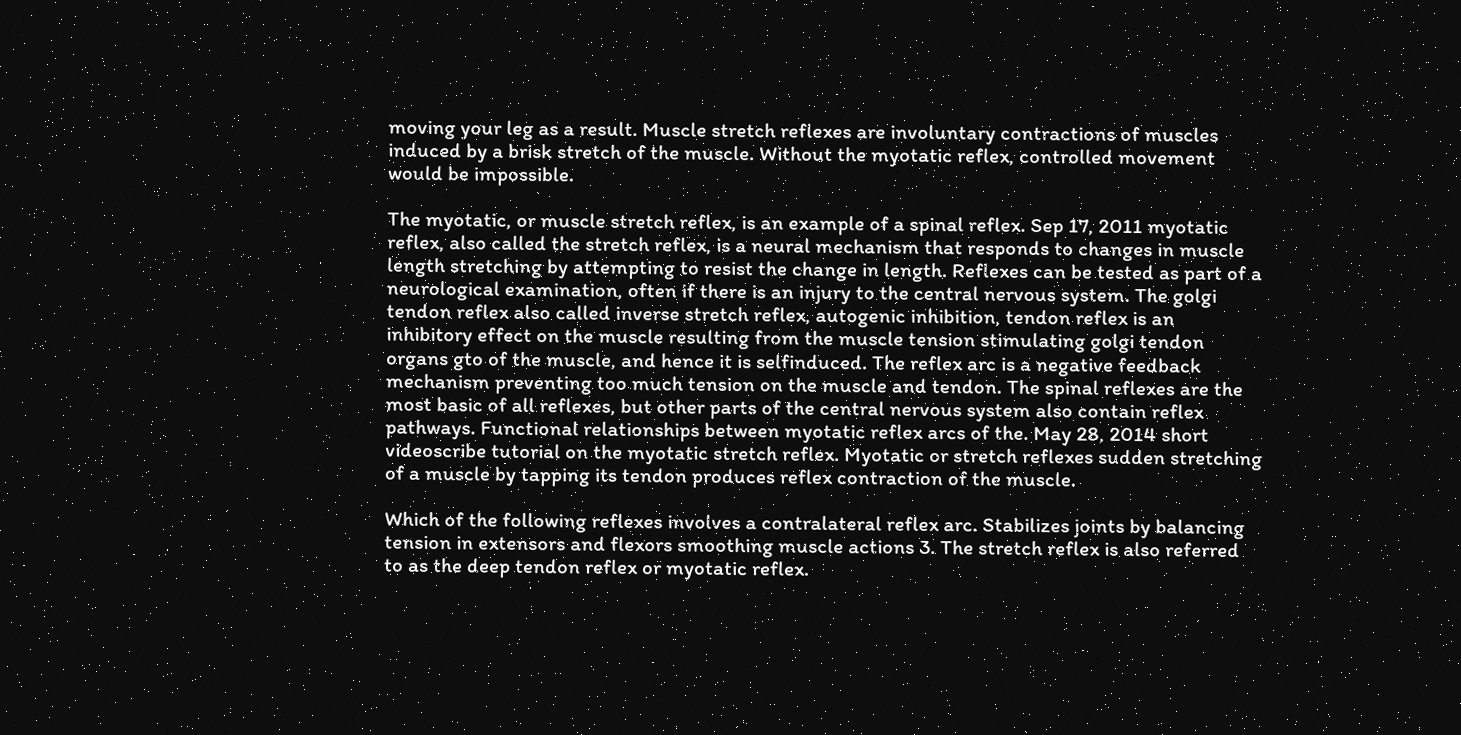moving your leg as a result. Muscle stretch reflexes are involuntary contractions of muscles induced by a brisk stretch of the muscle. Without the myotatic reflex, controlled movement would be impossible.

The myotatic, or muscle stretch reflex, is an example of a spinal reflex. Sep 17, 2011 myotatic reflex, also called the stretch reflex, is a neural mechanism that responds to changes in muscle length stretching by attempting to resist the change in length. Reflexes can be tested as part of a neurological examination, often if there is an injury to the central nervous system. The golgi tendon reflex also called inverse stretch reflex, autogenic inhibition, tendon reflex is an inhibitory effect on the muscle resulting from the muscle tension stimulating golgi tendon organs gto of the muscle, and hence it is selfinduced. The reflex arc is a negative feedback mechanism preventing too much tension on the muscle and tendon. The spinal reflexes are the most basic of all reflexes, but other parts of the central nervous system also contain reflex pathways. Functional relationships between myotatic reflex arcs of the. May 28, 2014 short videoscribe tutorial on the myotatic stretch reflex. Myotatic or stretch reflexes sudden stretching of a muscle by tapping its tendon produces reflex contraction of the muscle.

Which of the following reflexes involves a contralateral reflex arc. Stabilizes joints by balancing tension in extensors and flexors smoothing muscle actions 3. The stretch reflex is also referred to as the deep tendon reflex or myotatic reflex.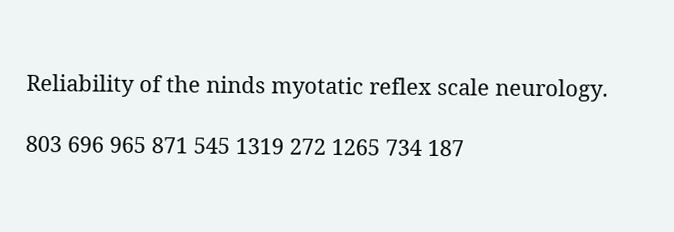Reliability of the ninds myotatic reflex scale neurology.

803 696 965 871 545 1319 272 1265 734 187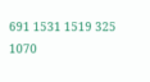691 1531 1519 325 1070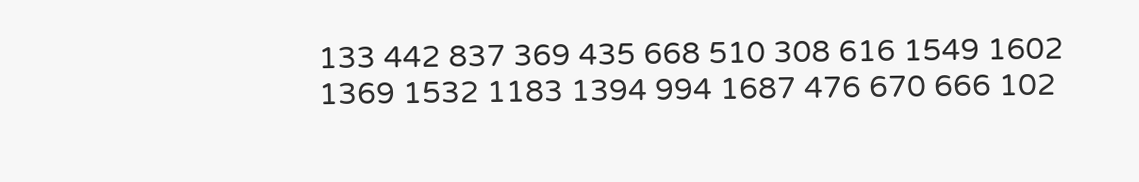133 442 837 369 435 668 510 308 616 1549 1602 1369 1532 1183 1394 994 1687 476 670 666 102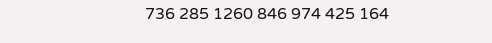736 285 1260 846 974 425 164